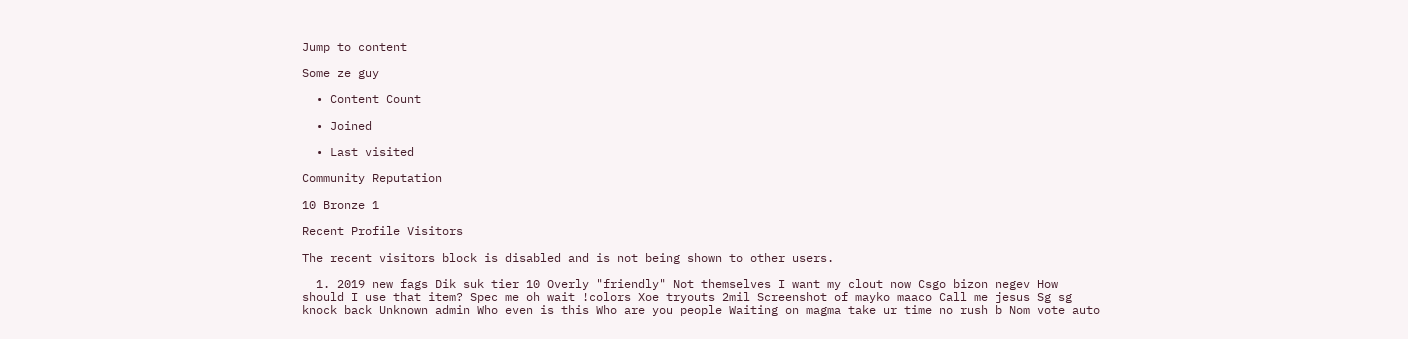Jump to content

Some ze guy

  • Content Count

  • Joined

  • Last visited

Community Reputation

10 Bronze 1

Recent Profile Visitors

The recent visitors block is disabled and is not being shown to other users.

  1. 2019 new fags Dik suk tier 10 Overly "friendly" Not themselves I want my clout now Csgo bizon negev How should I use that item? Spec me oh wait !colors Xoe tryouts 2mil Screenshot of mayko maaco Call me jesus Sg sg knock back Unknown admin Who even is this Who are you people Waiting on magma take ur time no rush b Nom vote auto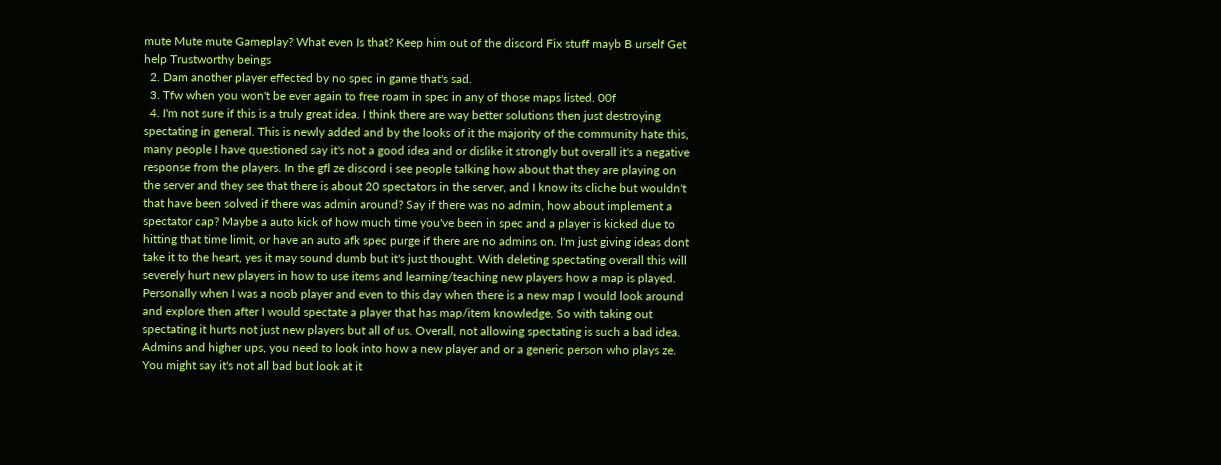mute Mute mute Gameplay? What even Is that? Keep him out of the discord Fix stuff mayb B urself Get help Trustworthy beings
  2. Dam another player effected by no spec in game that's sad.
  3. Tfw when you won't be ever again to free roam in spec in any of those maps listed. 00f
  4. I'm not sure if this is a truly great idea. I think there are way better solutions then just destroying spectating in general. This is newly added and by the looks of it the majority of the community hate this, many people I have questioned say it's not a good idea and or dislike it strongly but overall it's a negative response from the players. In the gfl ze discord i see people talking how about that they are playing on the server and they see that there is about 20 spectators in the server, and I know its cliche but wouldn't that have been solved if there was admin around? Say if there was no admin, how about implement a spectator cap? Maybe a auto kick of how much time you've been in spec and a player is kicked due to hitting that time limit, or have an auto afk spec purge if there are no admins on. I'm just giving ideas dont take it to the heart, yes it may sound dumb but it's just thought. With deleting spectating overall this will severely hurt new players in how to use items and learning/teaching new players how a map is played. Personally when I was a noob player and even to this day when there is a new map I would look around and explore then after I would spectate a player that has map/item knowledge. So with taking out spectating it hurts not just new players but all of us. Overall, not allowing spectating is such a bad idea. Admins and higher ups, you need to look into how a new player and or a generic person who plays ze. You might say it's not all bad but look at it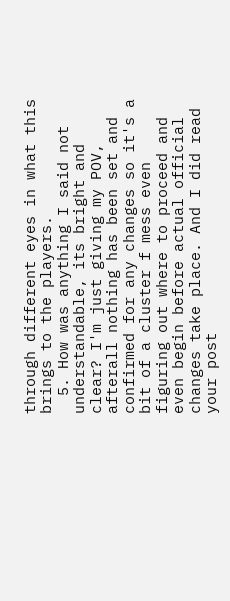through different eyes in what this brings to the players.
  5. How was anything I said not understandable, its bright and clear? I'm just giving my POV, afterall nothing has been set and confirmed for any changes so it's a bit of a cluster f mess even figuring out where to proceed and even begin before actual official changes take place. And I did read your post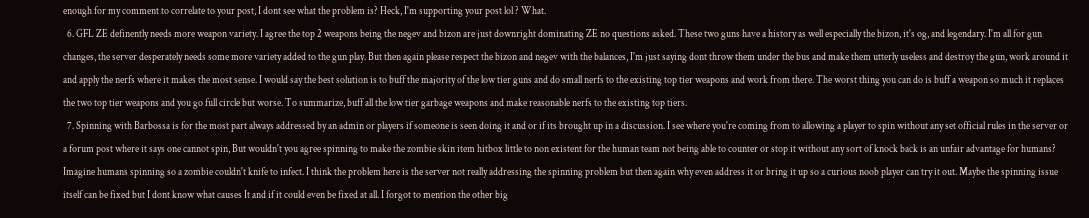enough for my comment to correlate to your post, I dont see what the problem is? Heck, I'm supporting your post lol ? What.
  6. GFL ZE definently needs more weapon variety. I agree the top 2 weapons being the negev and bizon are just downright dominating ZE no questions asked. These two guns have a history as well especially the bizon, it's og, and legendary. I'm all for gun changes, the server desperately needs some more variety added to the gun play. But then again please respect the bizon and negev with the balances, I'm just saying dont throw them under the bus and make them utterly useless and destroy the gun, work around it and apply the nerfs where it makes the most sense. I would say the best solution is to buff the majority of the low tier guns and do small nerfs to the existing top tier weapons and work from there. The worst thing you can do is buff a weapon so much it replaces the two top tier weapons and you go full circle but worse. To summarize, buff all the low tier garbage weapons and make reasonable nerfs to the existing top tiers.
  7. Spinning with Barbossa is for the most part always addressed by an admin or players if someone is seen doing it and or if its brought up in a discussion. I see where you're coming from to allowing a player to spin without any set official rules in the server or a forum post where it says one cannot spin, But wouldn't you agree spinning to make the zombie skin item hitbox little to non existent for the human team not being able to counter or stop it without any sort of knock back is an unfair advantage for humans? Imagine humans spinning so a zombie couldn't knife to infect. I think the problem here is the server not really addressing the spinning problem but then again why even address it or bring it up so a curious noob player can try it out. Maybe the spinning issue itself can be fixed but I dont know what causes It and if it could even be fixed at all. I forgot to mention the other big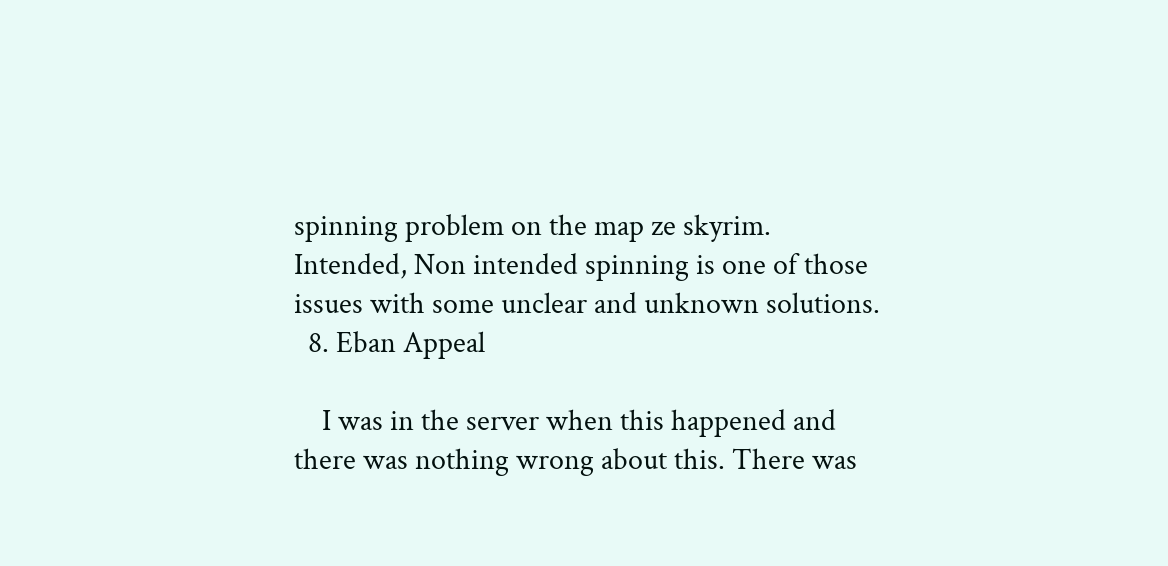spinning problem on the map ze skyrim. Intended, Non intended spinning is one of those issues with some unclear and unknown solutions.
  8. Eban Appeal

    I was in the server when this happened and there was nothing wrong about this. There was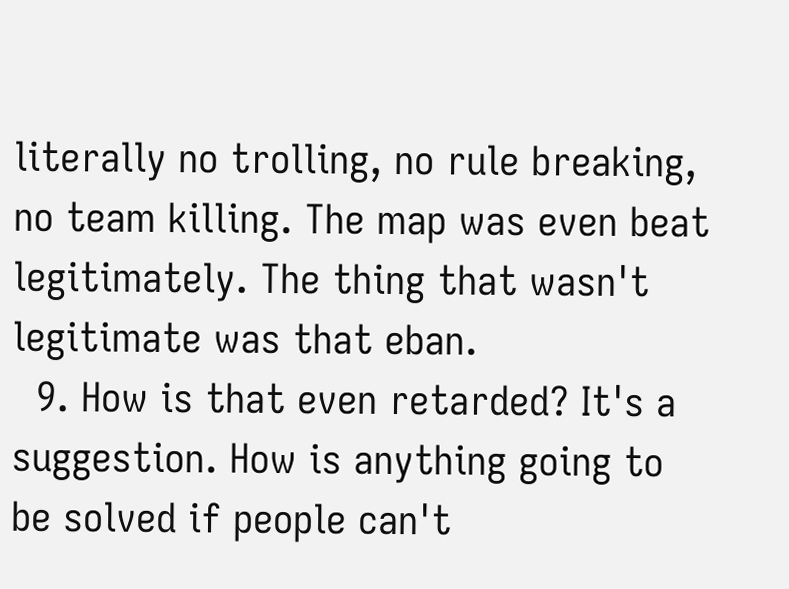literally no trolling, no rule breaking, no team killing. The map was even beat legitimately. The thing that wasn't legitimate was that eban.
  9. How is that even retarded? It's a suggestion. How is anything going to be solved if people can't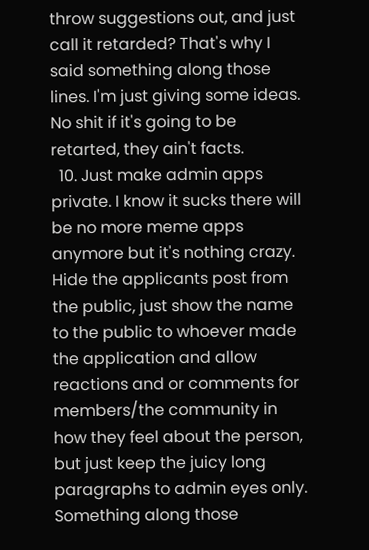throw suggestions out, and just call it retarded? That's why I said something along those lines. I'm just giving some ideas. No shit if it's going to be retarted, they ain't facts.
  10. Just make admin apps private. I know it sucks there will be no more meme apps anymore but it's nothing crazy. Hide the applicants post from the public, just show the name to the public to whoever made the application and allow reactions and or comments for members/the community in how they feel about the person, but just keep the juicy long paragraphs to admin eyes only. Something along those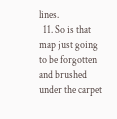lines.
  11. So is that map just going to be forgotten and brushed under the carpet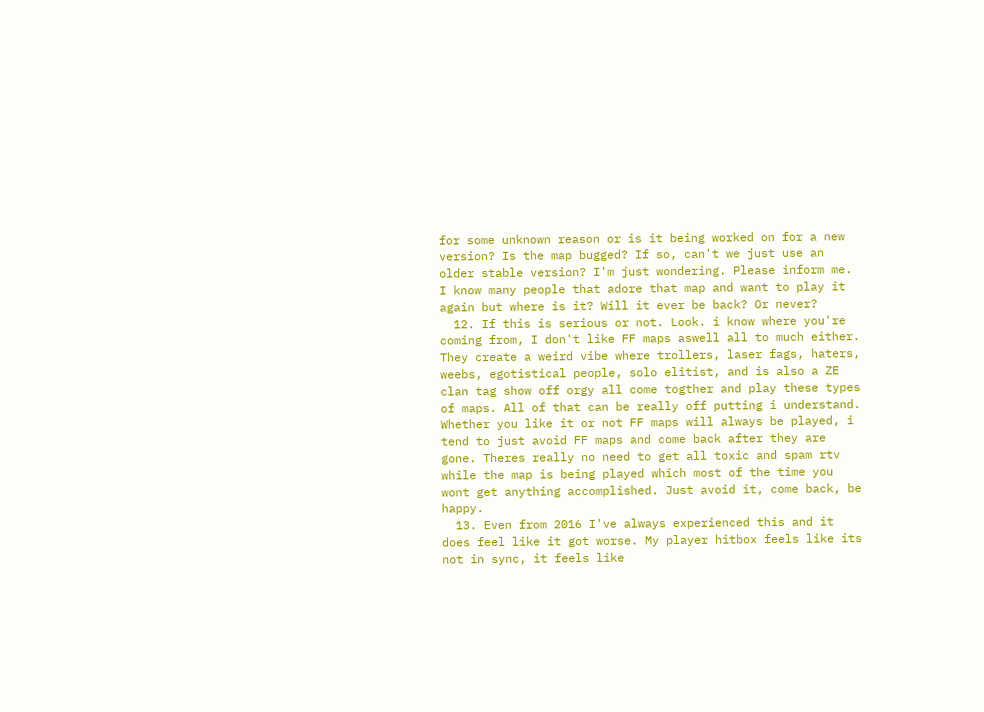for some unknown reason or is it being worked on for a new version? Is the map bugged? If so, can't we just use an older stable version? I'm just wondering. Please inform me. I know many people that adore that map and want to play it again but where is it? Will it ever be back? Or never?
  12. If this is serious or not. Look. i know where you're coming from, I don't like FF maps aswell all to much either. They create a weird vibe where trollers, laser fags, haters, weebs, egotistical people, solo elitist, and is also a ZE clan tag show off orgy all come togther and play these types of maps. All of that can be really off putting i understand. Whether you like it or not FF maps will always be played, i tend to just avoid FF maps and come back after they are gone. Theres really no need to get all toxic and spam rtv while the map is being played which most of the time you wont get anything accomplished. Just avoid it, come back, be happy.
  13. Even from 2016 I've always experienced this and it does feel like it got worse. My player hitbox feels like its not in sync, it feels like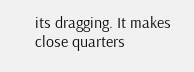its dragging. It makes close quarters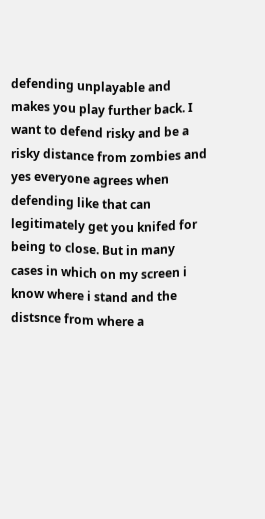defending unplayable and makes you play further back. I want to defend risky and be a risky distance from zombies and yes everyone agrees when defending like that can legitimately get you knifed for being to close. But in many cases in which on my screen i know where i stand and the distsnce from where a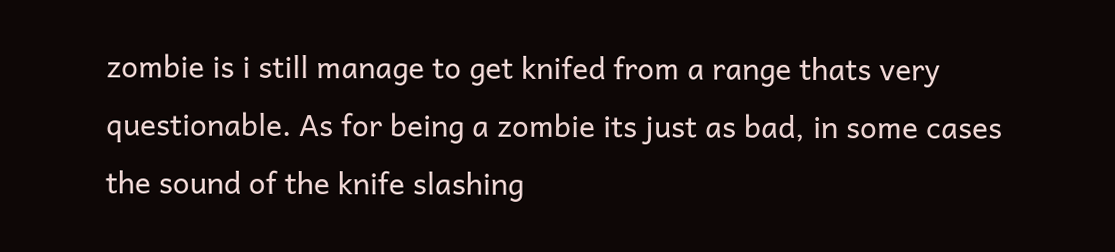zombie is i still manage to get knifed from a range thats very questionable. As for being a zombie its just as bad, in some cases the sound of the knife slashing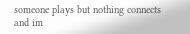someone plays but nothing connects and im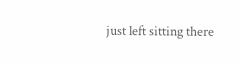just left sitting there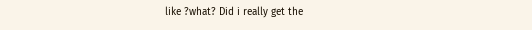like ?what? Did i really get the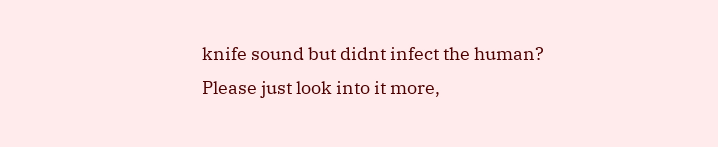knife sound but didnt infect the human? Please just look into it more,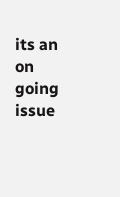its an on going issue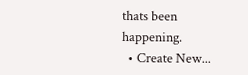thats been happening.
  • Create New...